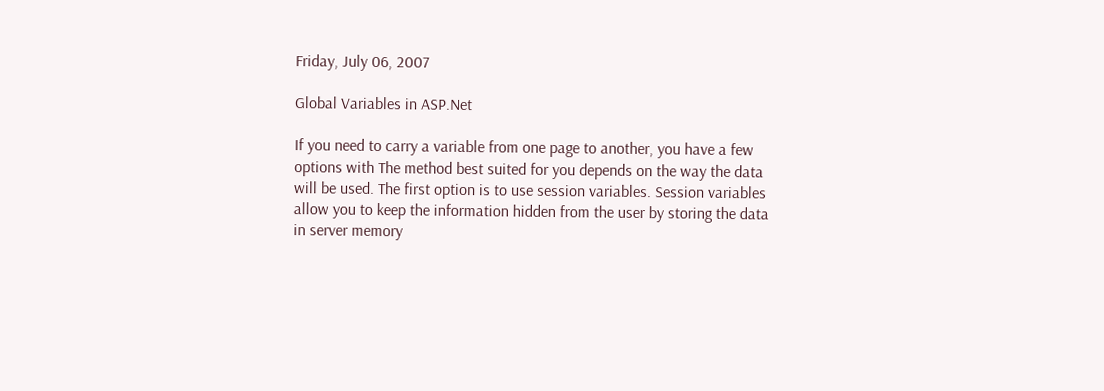Friday, July 06, 2007

Global Variables in ASP.Net

If you need to carry a variable from one page to another, you have a few options with The method best suited for you depends on the way the data will be used. The first option is to use session variables. Session variables allow you to keep the information hidden from the user by storing the data in server memory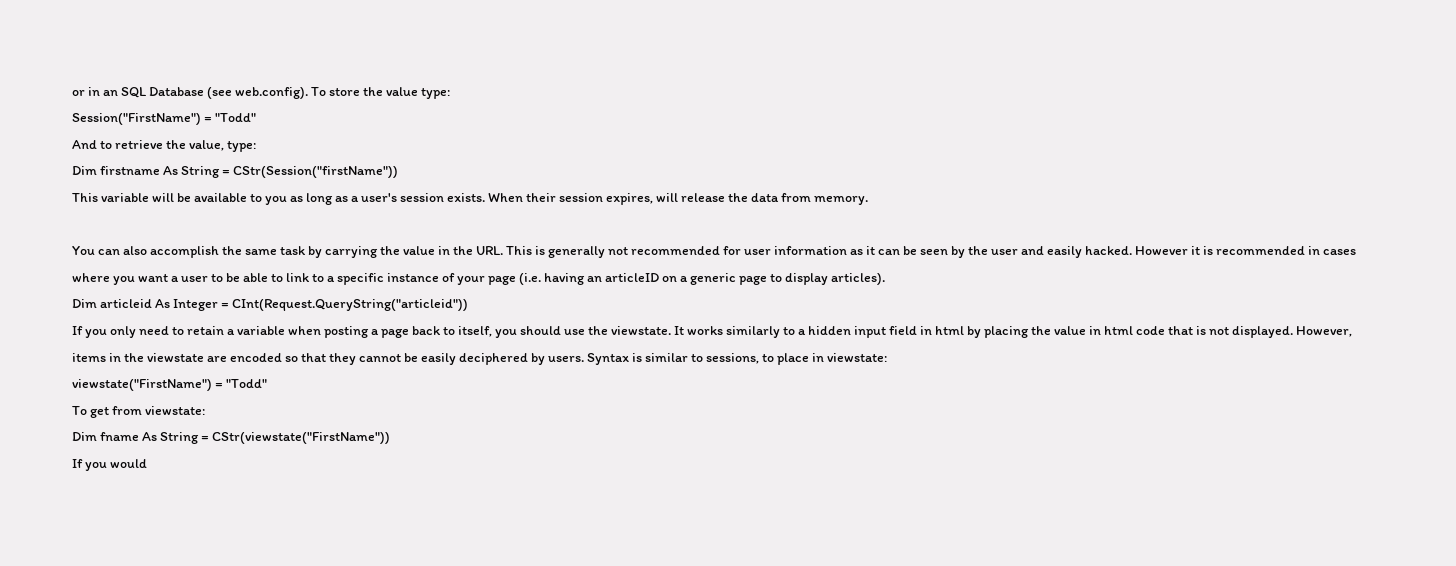or in an SQL Database (see web.config). To store the value type:
Session("FirstName") = "Todd"
And to retrieve the value, type:
Dim firstname As String = CStr(Session("firstName"))
This variable will be available to you as long as a user's session exists. When their session expires, will release the data from memory.

You can also accomplish the same task by carrying the value in the URL. This is generally not recommended for user information as it can be seen by the user and easily hacked. However it is recommended in cases where you want a user to be able to link to a specific instance of your page (i.e. having an articleID on a generic page to display articles).
Dim articleid As Integer = CInt(Request.QueryString("articleid"))
If you only need to retain a variable when posting a page back to itself, you should use the viewstate. It works similarly to a hidden input field in html by placing the value in html code that is not displayed. However, items in the viewstate are encoded so that they cannot be easily deciphered by users. Syntax is similar to sessions, to place in viewstate:
viewstate("FirstName") = "Todd"
To get from viewstate:
Dim fname As String = CStr(viewstate("FirstName"))
If you would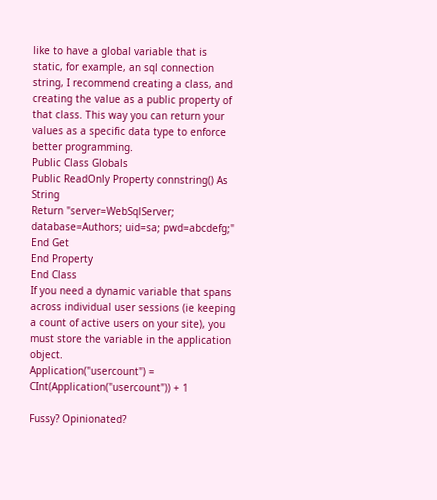like to have a global variable that is static, for example, an sql connection string, I recommend creating a class, and creating the value as a public property of that class. This way you can return your values as a specific data type to enforce better programming.
Public Class Globals
Public ReadOnly Property connstring() As String
Return "server=WebSqlServer; database=Authors; uid=sa; pwd=abcdefg;"
End Get
End Property
End Class
If you need a dynamic variable that spans across individual user sessions (ie keeping a count of active users on your site), you must store the variable in the application object.
Application("usercount") = CInt(Application("usercount")) + 1

Fussy? Opinionated?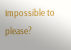Impossible to please?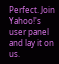Perfect. Join Yahoo!'s user panel and lay it on us.